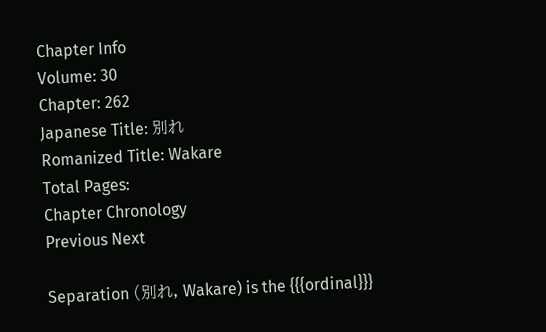Chapter Info
Volume: 30
Chapter: 262
Japanese Title: 別れ
Romanized Title: Wakare
Total Pages:
Chapter Chronology
Previous Next

Separation (別れ, Wakare) is the {{{ordinal}}}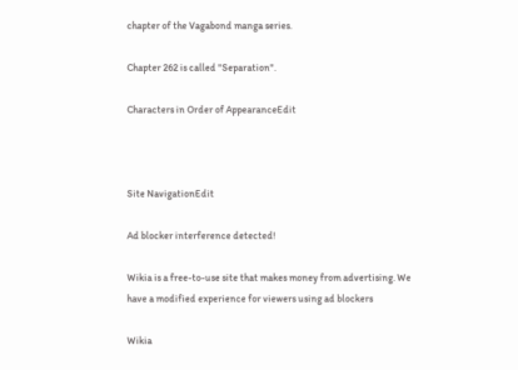chapter of the Vagabond manga series.

Chapter 262 is called "Separation".

Characters in Order of AppearanceEdit



Site NavigationEdit

Ad blocker interference detected!

Wikia is a free-to-use site that makes money from advertising. We have a modified experience for viewers using ad blockers

Wikia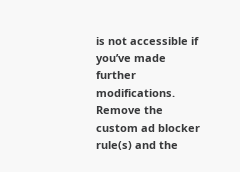is not accessible if you’ve made further modifications. Remove the custom ad blocker rule(s) and the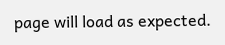page will load as expected.